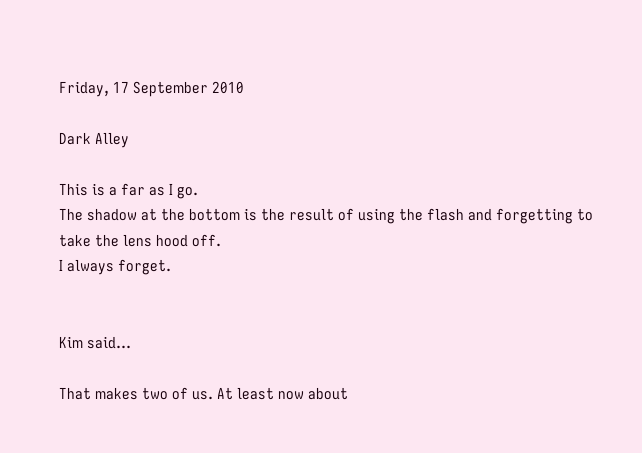Friday, 17 September 2010

Dark Alley

This is a far as I go.
The shadow at the bottom is the result of using the flash and forgetting to take the lens hood off.
I always forget.


Kim said...

That makes two of us. At least now about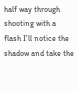half way through shooting with a flash I'll notice the shadow and take the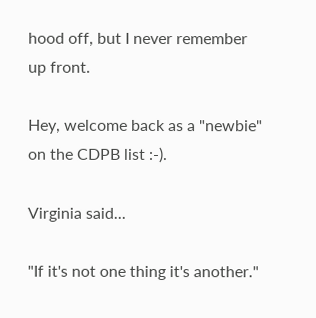hood off, but I never remember up front.

Hey, welcome back as a "newbie" on the CDPB list :-).

Virginia said...

"If it's not one thing it's another."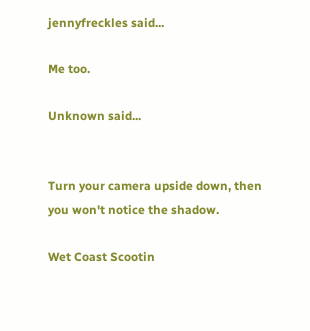jennyfreckles said...

Me too.

Unknown said...


Turn your camera upside down, then you won't notice the shadow.

Wet Coast Scootin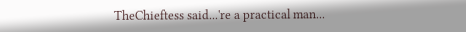TheChieftess said...'re a practical man...